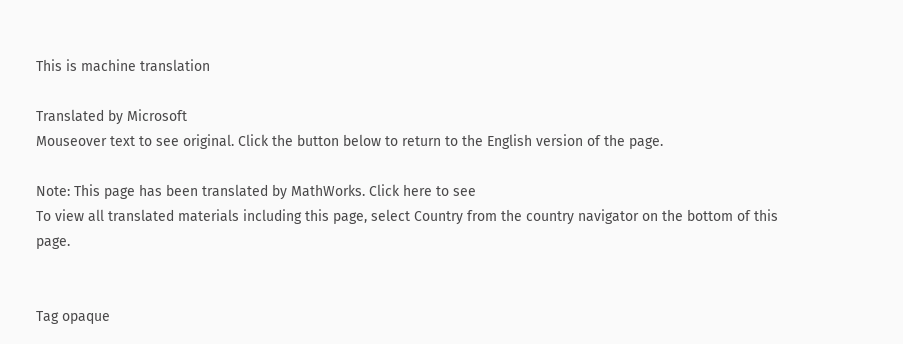This is machine translation

Translated by Microsoft
Mouseover text to see original. Click the button below to return to the English version of the page.

Note: This page has been translated by MathWorks. Click here to see
To view all translated materials including this page, select Country from the country navigator on the bottom of this page.


Tag opaque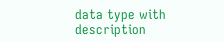data type with description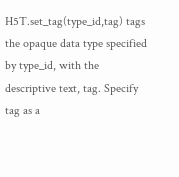H5T.set_tag(type_id,tag) tags the opaque data type specified by type_id, with the descriptive text, tag. Specify tag as a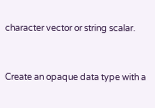character vector or string scalar.


Create an opaque data type with a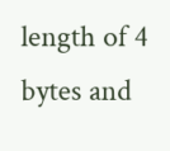length of 4 bytes and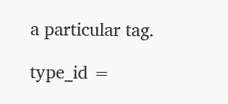a particular tag.

type_id =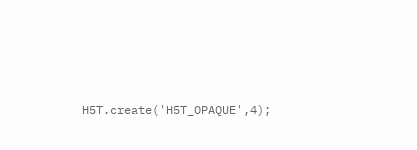H5T.create('H5T_OPAQUE',4);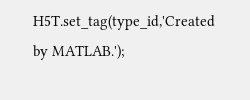H5T.set_tag(type_id,'Created by MATLAB.');